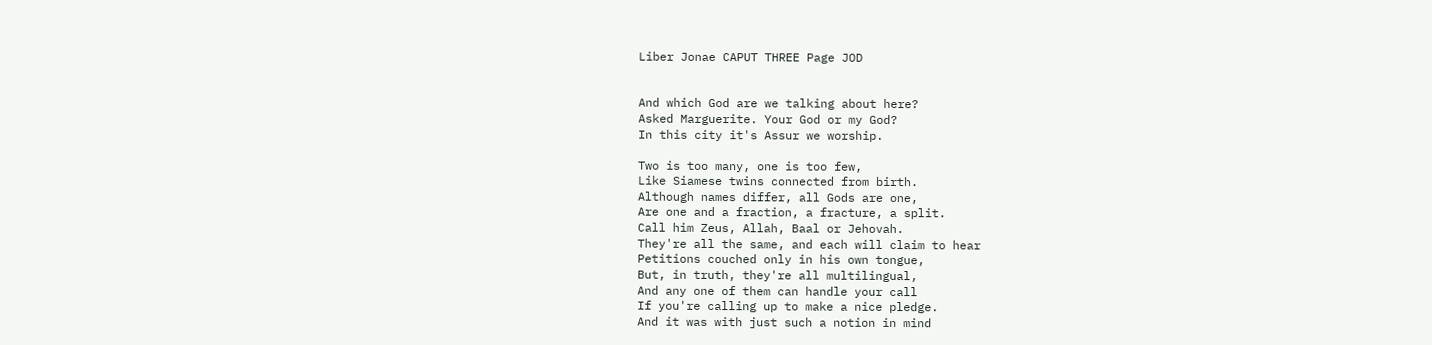Liber Jonae CAPUT THREE Page JOD


And which God are we talking about here?
Asked Marguerite. Your God or my God?
In this city it's Assur we worship.

Two is too many, one is too few,
Like Siamese twins connected from birth.
Although names differ, all Gods are one,
Are one and a fraction, a fracture, a split.
Call him Zeus, Allah, Baal or Jehovah.
They're all the same, and each will claim to hear
Petitions couched only in his own tongue,
But, in truth, they're all multilingual,
And any one of them can handle your call
If you're calling up to make a nice pledge.
And it was with just such a notion in mind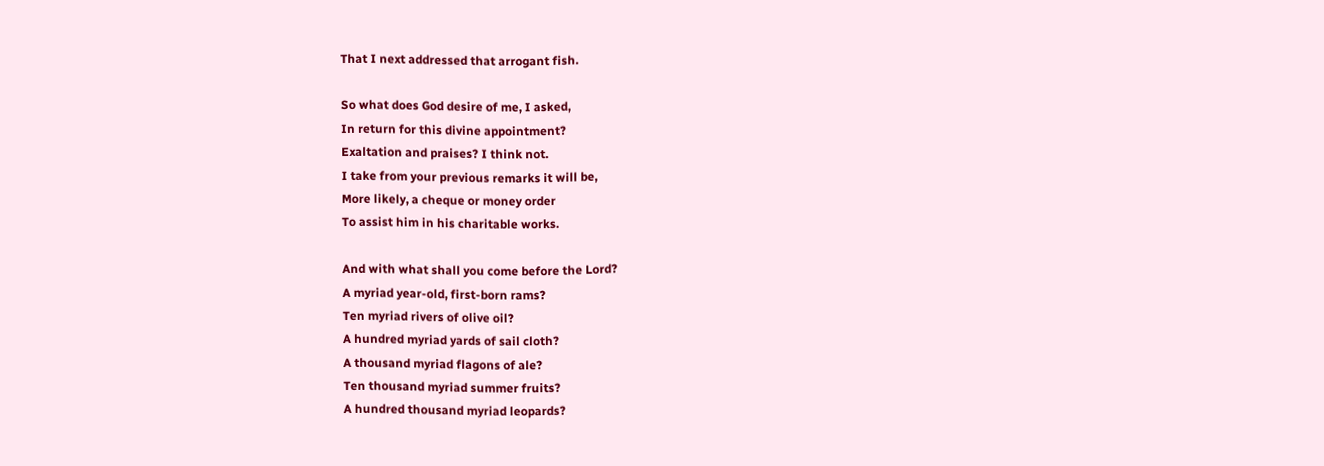That I next addressed that arrogant fish.

So what does God desire of me, I asked,
In return for this divine appointment?
Exaltation and praises? I think not.
I take from your previous remarks it will be,
More likely, a cheque or money order
To assist him in his charitable works.

And with what shall you come before the Lord?
A myriad year-old, first-born rams?
Ten myriad rivers of olive oil?
A hundred myriad yards of sail cloth?
A thousand myriad flagons of ale?
Ten thousand myriad summer fruits?
A hundred thousand myriad leopards?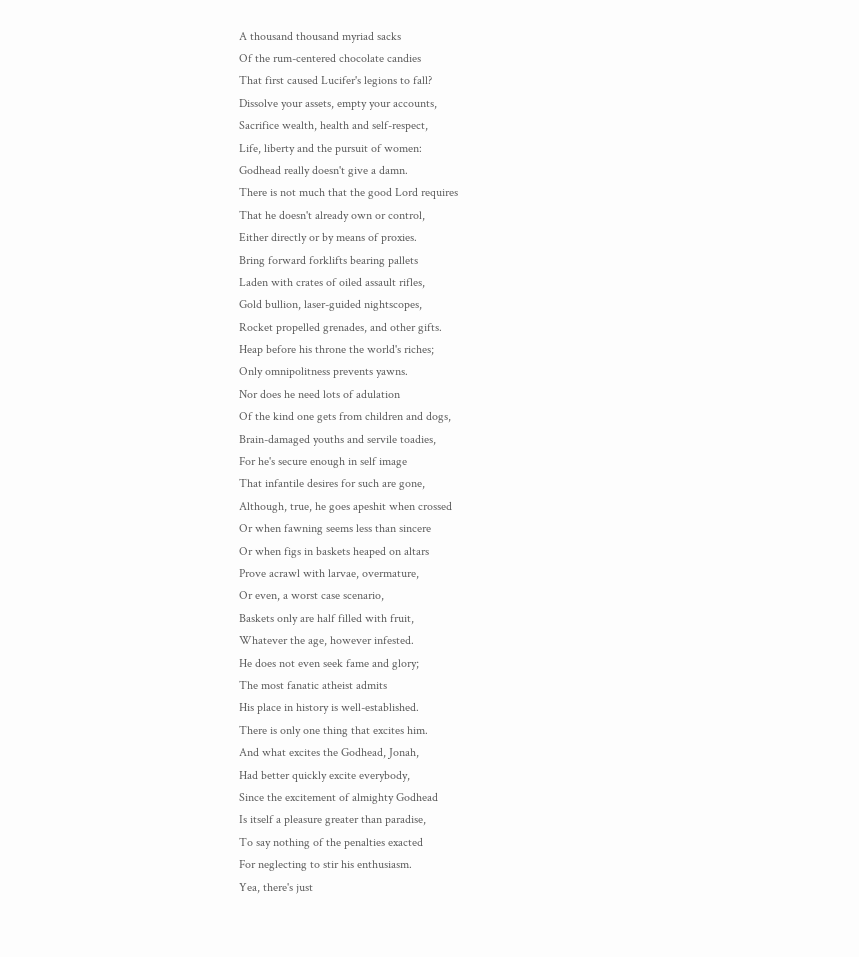A thousand thousand myriad sacks
Of the rum-centered chocolate candies
That first caused Lucifer's legions to fall?
Dissolve your assets, empty your accounts,
Sacrifice wealth, health and self-respect,
Life, liberty and the pursuit of women:
Godhead really doesn't give a damn.
There is not much that the good Lord requires
That he doesn't already own or control,
Either directly or by means of proxies.
Bring forward forklifts bearing pallets
Laden with crates of oiled assault rifles,
Gold bullion, laser-guided nightscopes,
Rocket propelled grenades, and other gifts.
Heap before his throne the world's riches;
Only omnipolitness prevents yawns.
Nor does he need lots of adulation
Of the kind one gets from children and dogs,
Brain-damaged youths and servile toadies,
For he's secure enough in self image
That infantile desires for such are gone,
Although, true, he goes apeshit when crossed
Or when fawning seems less than sincere
Or when figs in baskets heaped on altars
Prove acrawl with larvae, overmature,
Or even, a worst case scenario,
Baskets only are half filled with fruit,
Whatever the age, however infested.
He does not even seek fame and glory;
The most fanatic atheist admits
His place in history is well-established.
There is only one thing that excites him.
And what excites the Godhead, Jonah,
Had better quickly excite everybody,
Since the excitement of almighty Godhead
Is itself a pleasure greater than paradise,
To say nothing of the penalties exacted
For neglecting to stir his enthusiasm.
Yea, there's just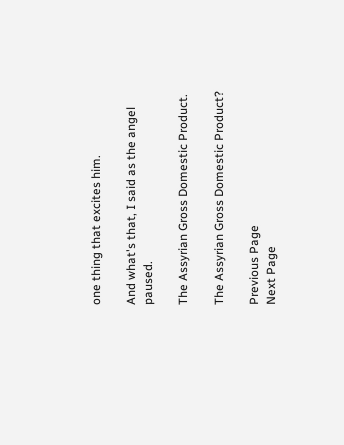one thing that excites him.

And what's that, I said as the angel paused.

The Assyrian Gross Domestic Product.

The Assyrian Gross Domestic Product?

Previous Page
Next Page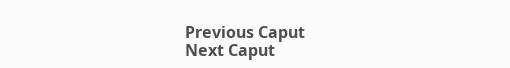Previous Caput
Next Caput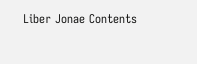Liber Jonae Contents